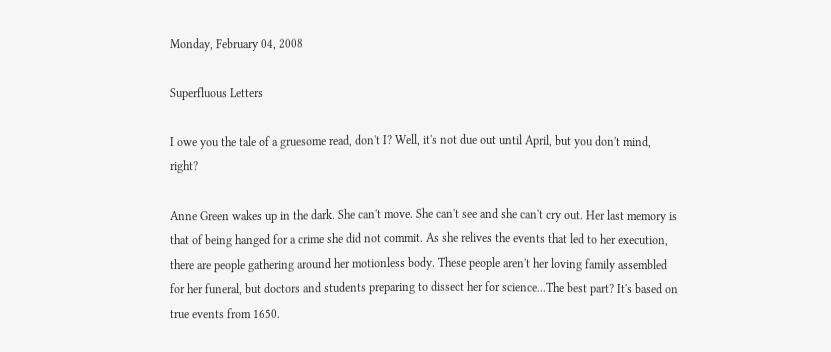Monday, February 04, 2008

Superfluous Letters

I owe you the tale of a gruesome read, don't I? Well, it's not due out until April, but you don't mind, right?

Anne Green wakes up in the dark. She can't move. She can't see and she can't cry out. Her last memory is that of being hanged for a crime she did not commit. As she relives the events that led to her execution, there are people gathering around her motionless body. These people aren't her loving family assembled for her funeral, but doctors and students preparing to dissect her for science...The best part? It's based on true events from 1650.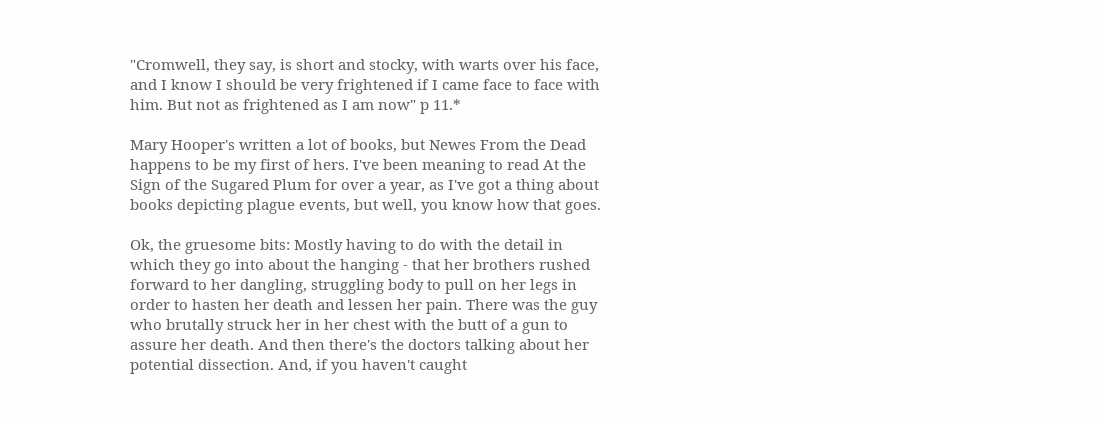"Cromwell, they say, is short and stocky, with warts over his face, and I know I should be very frightened if I came face to face with him. But not as frightened as I am now" p 11.*

Mary Hooper's written a lot of books, but Newes From the Dead happens to be my first of hers. I've been meaning to read At the Sign of the Sugared Plum for over a year, as I've got a thing about books depicting plague events, but well, you know how that goes.

Ok, the gruesome bits: Mostly having to do with the detail in which they go into about the hanging - that her brothers rushed forward to her dangling, struggling body to pull on her legs in order to hasten her death and lessen her pain. There was the guy who brutally struck her in her chest with the butt of a gun to assure her death. And then there's the doctors talking about her potential dissection. And, if you haven't caught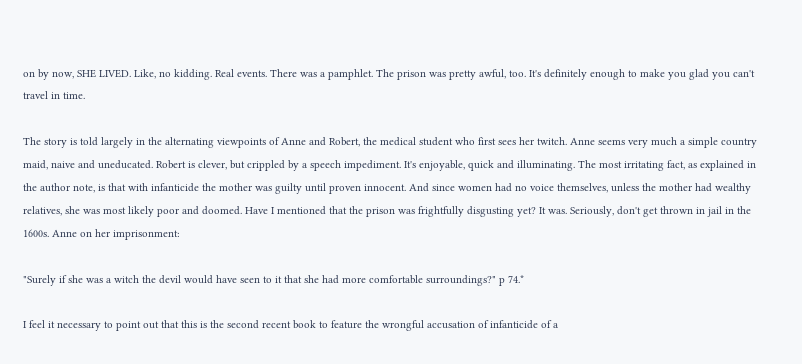on by now, SHE LIVED. Like, no kidding. Real events. There was a pamphlet. The prison was pretty awful, too. It's definitely enough to make you glad you can't travel in time.

The story is told largely in the alternating viewpoints of Anne and Robert, the medical student who first sees her twitch. Anne seems very much a simple country maid, naive and uneducated. Robert is clever, but crippled by a speech impediment. It's enjoyable, quick and illuminating. The most irritating fact, as explained in the author note, is that with infanticide the mother was guilty until proven innocent. And since women had no voice themselves, unless the mother had wealthy relatives, she was most likely poor and doomed. Have I mentioned that the prison was frightfully disgusting yet? It was. Seriously, don't get thrown in jail in the 1600s. Anne on her imprisonment:

"Surely if she was a witch the devil would have seen to it that she had more comfortable surroundings?" p 74.*

I feel it necessary to point out that this is the second recent book to feature the wrongful accusation of infanticide of a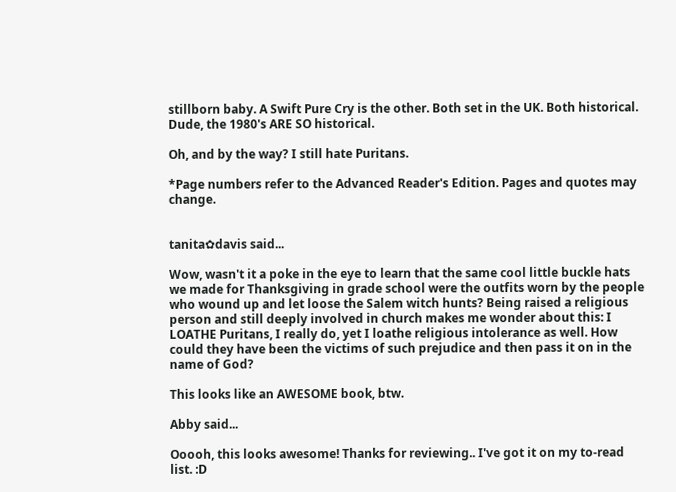stillborn baby. A Swift Pure Cry is the other. Both set in the UK. Both historical. Dude, the 1980's ARE SO historical.

Oh, and by the way? I still hate Puritans.

*Page numbers refer to the Advanced Reader's Edition. Pages and quotes may change.


tanita✿davis said...

Wow, wasn't it a poke in the eye to learn that the same cool little buckle hats we made for Thanksgiving in grade school were the outfits worn by the people who wound up and let loose the Salem witch hunts? Being raised a religious person and still deeply involved in church makes me wonder about this: I LOATHE Puritans, I really do, yet I loathe religious intolerance as well. How could they have been the victims of such prejudice and then pass it on in the name of God?

This looks like an AWESOME book, btw.

Abby said...

Ooooh, this looks awesome! Thanks for reviewing.. I've got it on my to-read list. :D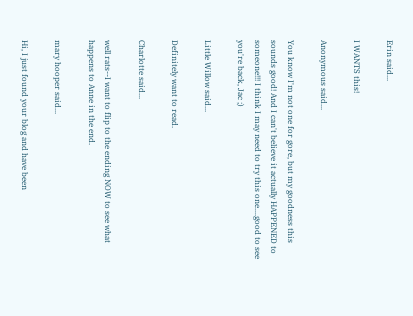Erin said...

I WANTS this!

Anonymous said...

You know I'm not one for gore, but my goodness this sounds good! And I can't believe it actually HAPPENED to someone!!! I think I may need to try this one....good to see you're back, Jac ;)

Little Willow said...

Definitely want to read.

Charlotte said...

well rats--I want to flip to the ending NOW to see what happens to Anne in the end.

mary hooper said...

Hi, I just found your blog and have been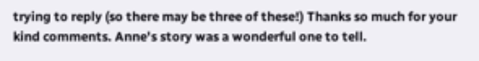trying to reply (so there may be three of these!) Thanks so much for your kind comments. Anne's story was a wonderful one to tell.